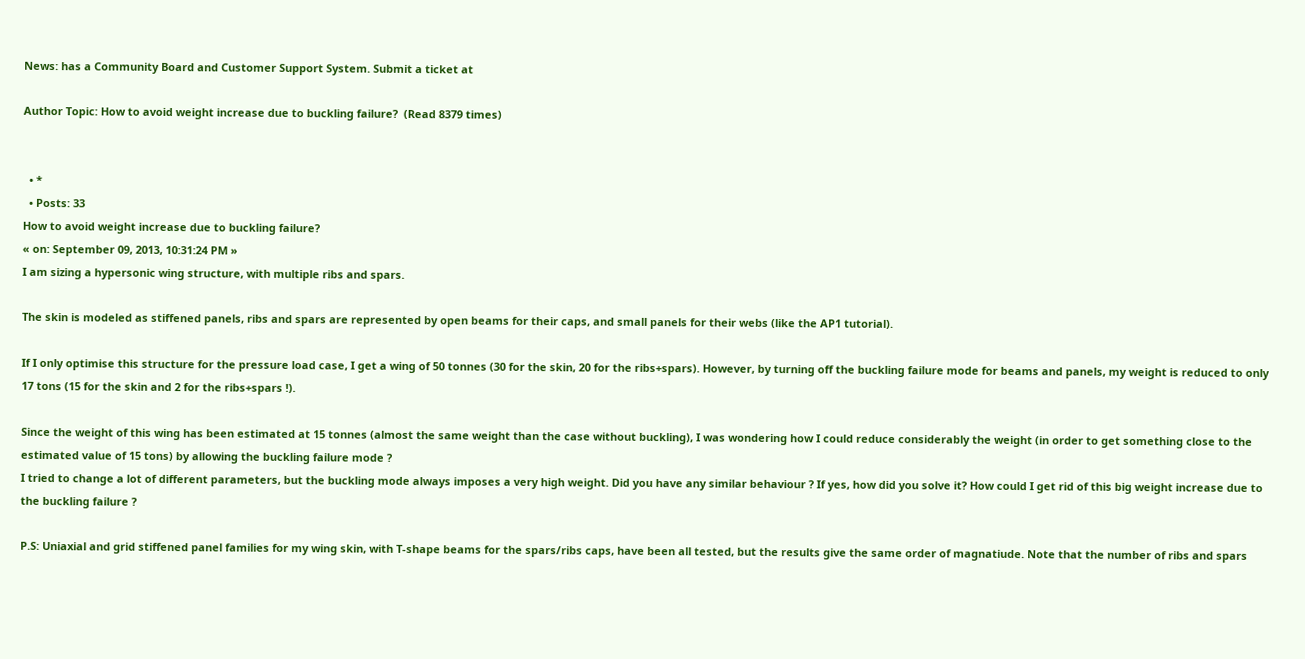News: has a Community Board and Customer Support System. Submit a ticket at

Author Topic: How to avoid weight increase due to buckling failure?  (Read 8379 times)


  • *
  • Posts: 33
How to avoid weight increase due to buckling failure?
« on: September 09, 2013, 10:31:24 PM »
I am sizing a hypersonic wing structure, with multiple ribs and spars.

The skin is modeled as stiffened panels, ribs and spars are represented by open beams for their caps, and small panels for their webs (like the AP1 tutorial).

If I only optimise this structure for the pressure load case, I get a wing of 50 tonnes (30 for the skin, 20 for the ribs+spars). However, by turning off the buckling failure mode for beams and panels, my weight is reduced to only 17 tons (15 for the skin and 2 for the ribs+spars !).

Since the weight of this wing has been estimated at 15 tonnes (almost the same weight than the case without buckling), I was wondering how I could reduce considerably the weight (in order to get something close to the estimated value of 15 tons) by allowing the buckling failure mode ?
I tried to change a lot of different parameters, but the buckling mode always imposes a very high weight. Did you have any similar behaviour ? If yes, how did you solve it? How could I get rid of this big weight increase due to the buckling failure ?

P.S: Uniaxial and grid stiffened panel families for my wing skin, with T-shape beams for the spars/ribs caps, have been all tested, but the results give the same order of magnatiude. Note that the number of ribs and spars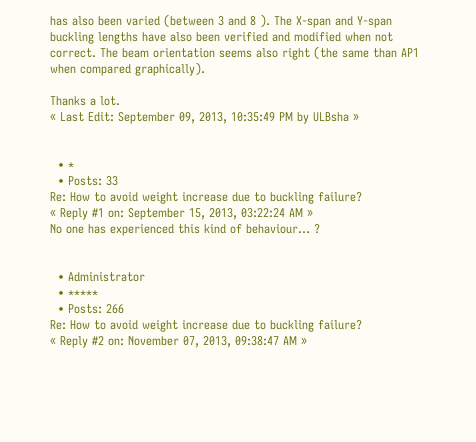has also been varied (between 3 and 8 ). The X-span and Y-span buckling lengths have also been verified and modified when not correct. The beam orientation seems also right (the same than AP1 when compared graphically).

Thanks a lot.
« Last Edit: September 09, 2013, 10:35:49 PM by ULBsha »


  • *
  • Posts: 33
Re: How to avoid weight increase due to buckling failure?
« Reply #1 on: September 15, 2013, 03:22:24 AM »
No one has experienced this kind of behaviour... ?


  • Administrator
  • *****
  • Posts: 266
Re: How to avoid weight increase due to buckling failure?
« Reply #2 on: November 07, 2013, 09:38:47 AM »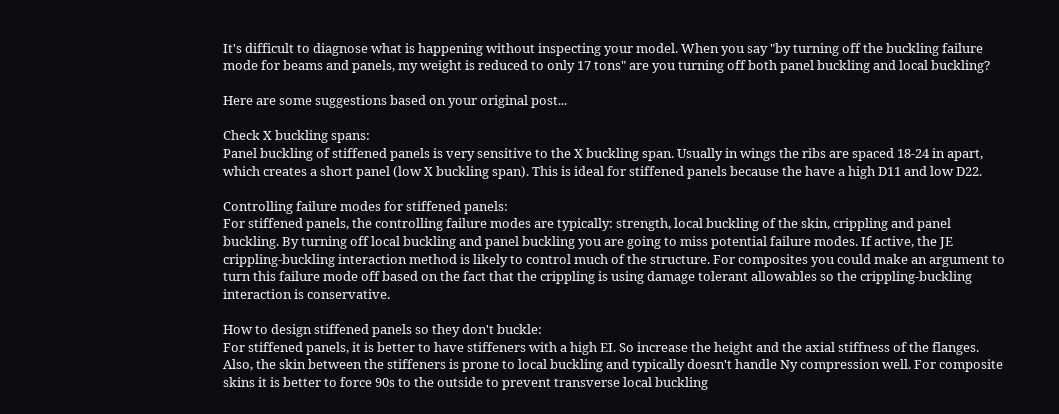It's difficult to diagnose what is happening without inspecting your model. When you say "by turning off the buckling failure mode for beams and panels, my weight is reduced to only 17 tons" are you turning off both panel buckling and local buckling?

Here are some suggestions based on your original post...

Check X buckling spans:
Panel buckling of stiffened panels is very sensitive to the X buckling span. Usually in wings the ribs are spaced 18-24 in apart, which creates a short panel (low X buckling span). This is ideal for stiffened panels because the have a high D11 and low D22.

Controlling failure modes for stiffened panels:
For stiffened panels, the controlling failure modes are typically: strength, local buckling of the skin, crippling and panel buckling. By turning off local buckling and panel buckling you are going to miss potential failure modes. If active, the JE crippling-buckling interaction method is likely to control much of the structure. For composites you could make an argument to turn this failure mode off based on the fact that the crippling is using damage tolerant allowables so the crippling-buckling interaction is conservative.

How to design stiffened panels so they don't buckle:
For stiffened panels, it is better to have stiffeners with a high EI. So increase the height and the axial stiffness of the flanges. Also, the skin between the stiffeners is prone to local buckling and typically doesn't handle Ny compression well. For composite skins it is better to force 90s to the outside to prevent transverse local buckling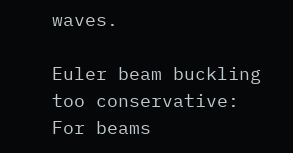waves.

Euler beam buckling too conservative:
For beams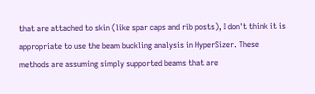that are attached to skin (like spar caps and rib posts), I don't think it is appropriate to use the beam buckling analysis in HyperSizer. These methods are assuming simply supported beams that are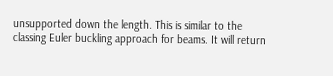unsupported down the length. This is similar to the classing Euler buckling approach for beams. It will return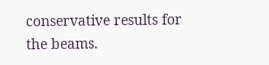conservative results for the beams.